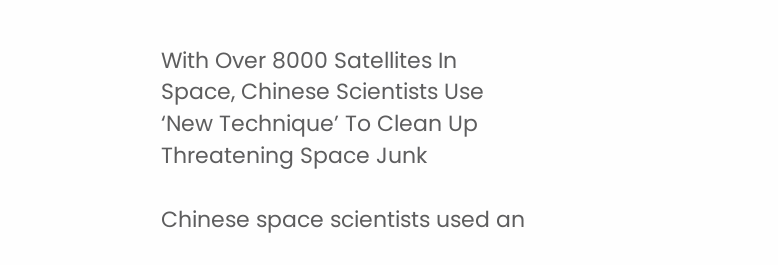With Over 8000 Satellites In Space, Chinese Scientists Use ‘New Technique’ To Clean Up Threatening Space Junk

Chinese space scientists used an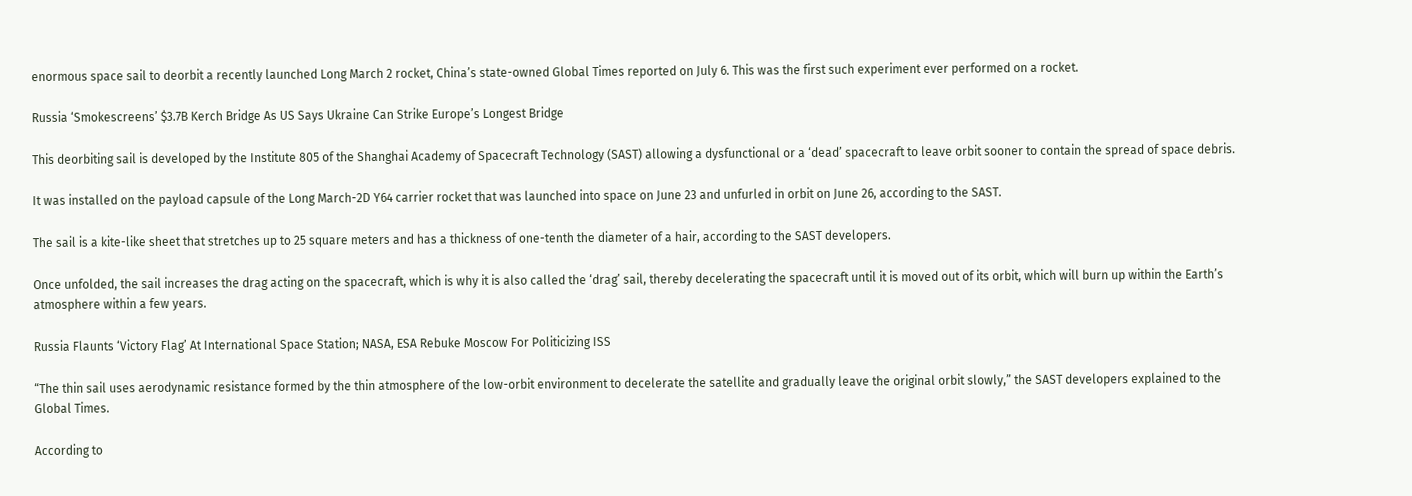enormous space sail to deorbit a recently launched Long March 2 rocket, China’s state-owned Global Times reported on July 6. This was the first such experiment ever performed on a rocket.

Russia ‘Smokescreens’ $3.7B Kerch Bridge As US Says Ukraine Can Strike Europe’s Longest Bridge

This deorbiting sail is developed by the Institute 805 of the Shanghai Academy of Spacecraft Technology (SAST) allowing a dysfunctional or a ‘dead’ spacecraft to leave orbit sooner to contain the spread of space debris.

It was installed on the payload capsule of the Long March-2D Y64 carrier rocket that was launched into space on June 23 and unfurled in orbit on June 26, according to the SAST.

The sail is a kite-like sheet that stretches up to 25 square meters and has a thickness of one-tenth the diameter of a hair, according to the SAST developers.

Once unfolded, the sail increases the drag acting on the spacecraft, which is why it is also called the ‘drag’ sail, thereby decelerating the spacecraft until it is moved out of its orbit, which will burn up within the Earth’s atmosphere within a few years.

Russia Flaunts ‘Victory Flag’ At International Space Station; NASA, ESA Rebuke Moscow For Politicizing ISS

“The thin sail uses aerodynamic resistance formed by the thin atmosphere of the low-orbit environment to decelerate the satellite and gradually leave the original orbit slowly,” the SAST developers explained to the Global Times.

According to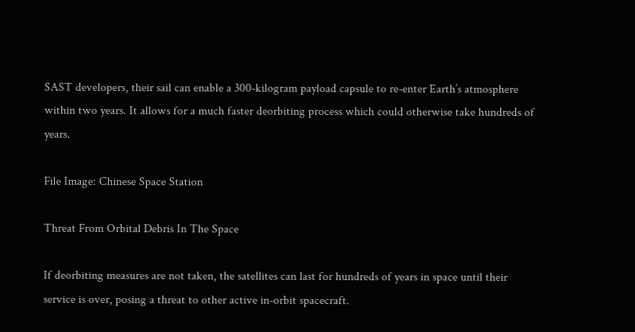SAST developers, their sail can enable a 300-kilogram payload capsule to re-enter Earth’s atmosphere within two years. It allows for a much faster deorbiting process which could otherwise take hundreds of years.

File Image: Chinese Space Station

Threat From Orbital Debris In The Space

If deorbiting measures are not taken, the satellites can last for hundreds of years in space until their service is over, posing a threat to other active in-orbit spacecraft.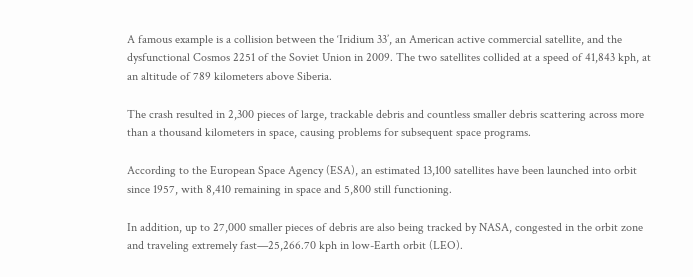A famous example is a collision between the ‘Iridium 33’, an American active commercial satellite, and the dysfunctional Cosmos 2251 of the Soviet Union in 2009. The two satellites collided at a speed of 41,843 kph, at an altitude of 789 kilometers above Siberia.

The crash resulted in 2,300 pieces of large, trackable debris and countless smaller debris scattering across more than a thousand kilometers in space, causing problems for subsequent space programs.

According to the European Space Agency (ESA), an estimated 13,100 satellites have been launched into orbit since 1957, with 8,410 remaining in space and 5,800 still functioning.

In addition, up to 27,000 smaller pieces of debris are also being tracked by NASA, congested in the orbit zone and traveling extremely fast—25,266.70 kph in low-Earth orbit (LEO).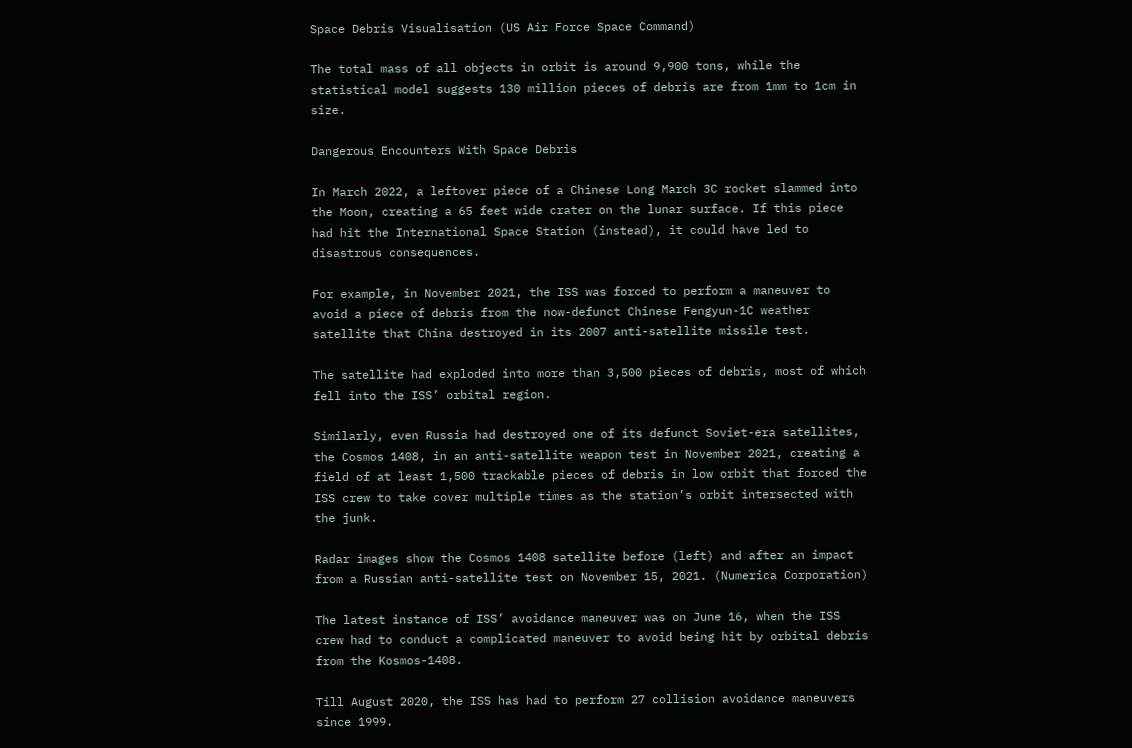Space Debris Visualisation (US Air Force Space Command)

The total mass of all objects in orbit is around 9,900 tons, while the statistical model suggests 130 million pieces of debris are from 1mm to 1cm in size.

Dangerous Encounters With Space Debris

In March 2022, a leftover piece of a Chinese Long March 3C rocket slammed into the Moon, creating a 65 feet wide crater on the lunar surface. If this piece had hit the International Space Station (instead), it could have led to disastrous consequences.

For example, in November 2021, the ISS was forced to perform a maneuver to avoid a piece of debris from the now-defunct Chinese Fengyun-1C weather satellite that China destroyed in its 2007 anti-satellite missile test.

The satellite had exploded into more than 3,500 pieces of debris, most of which fell into the ISS’ orbital region.

Similarly, even Russia had destroyed one of its defunct Soviet-era satellites, the Cosmos 1408, in an anti-satellite weapon test in November 2021, creating a field of at least 1,500 trackable pieces of debris in low orbit that forced the ISS crew to take cover multiple times as the station’s orbit intersected with the junk.

Radar images show the Cosmos 1408 satellite before (left) and after an impact from a Russian anti-satellite test on November 15, 2021. (Numerica Corporation)

The latest instance of ISS’ avoidance maneuver was on June 16, when the ISS crew had to conduct a complicated maneuver to avoid being hit by orbital debris from the Kosmos-1408.

Till August 2020, the ISS has had to perform 27 collision avoidance maneuvers since 1999.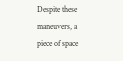Despite these maneuvers, a piece of space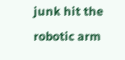junk hit the robotic arm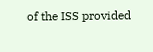of the ISS provided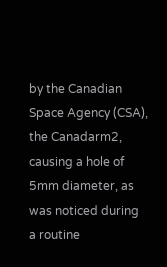by the Canadian Space Agency (CSA), the Canadarm2, causing a hole of 5mm diameter, as was noticed during a routine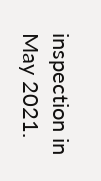inspection in May 2021.